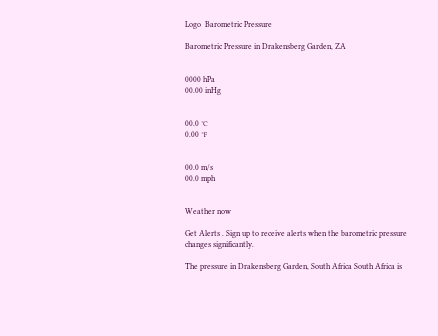Logo  Barometric Pressure

Barometric Pressure in Drakensberg Garden, ZA


0000 hPa
00.00 inHg


00.0 ℃
0.00 ℉


00.0 m/s
00.0 mph


Weather now

Get Alerts . Sign up to receive alerts when the barometric pressure changes significantly.

The pressure in Drakensberg Garden, South Africa South Africa is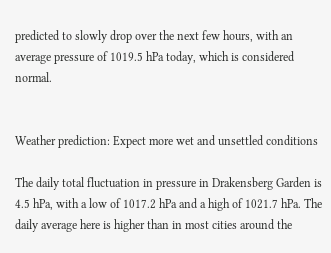predicted to slowly drop over the next few hours, with an average pressure of 1019.5 hPa today, which is considered normal.


Weather prediction: Expect more wet and unsettled conditions

The daily total fluctuation in pressure in Drakensberg Garden is 4.5 hPa, with a low of 1017.2 hPa and a high of 1021.7 hPa. The daily average here is higher than in most cities around the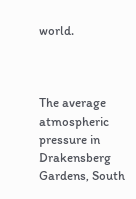world.



The average atmospheric pressure in Drakensberg Gardens, South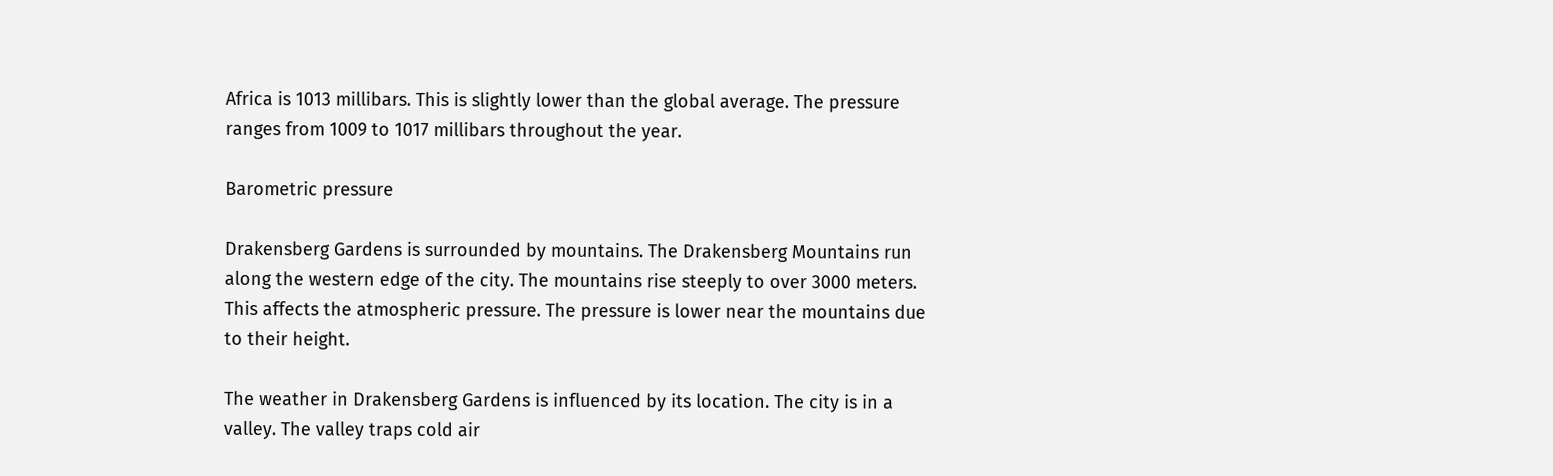Africa is 1013 millibars. This is slightly lower than the global average. The pressure ranges from 1009 to 1017 millibars throughout the year.

Barometric pressure

Drakensberg Gardens is surrounded by mountains. The Drakensberg Mountains run along the western edge of the city. The mountains rise steeply to over 3000 meters. This affects the atmospheric pressure. The pressure is lower near the mountains due to their height.

The weather in Drakensberg Gardens is influenced by its location. The city is in a valley. The valley traps cold air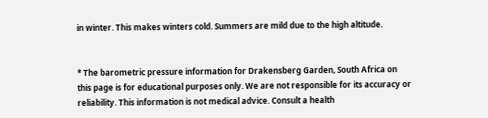in winter. This makes winters cold. Summers are mild due to the high altitude.


* The barometric pressure information for Drakensberg Garden, South Africa on this page is for educational purposes only. We are not responsible for its accuracy or reliability. This information is not medical advice. Consult a health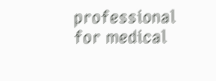professional for medical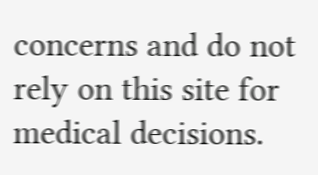concerns and do not rely on this site for medical decisions.